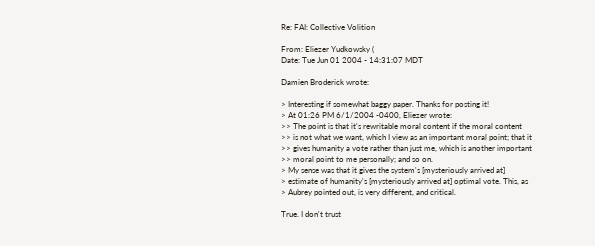Re: FAI: Collective Volition

From: Eliezer Yudkowsky (
Date: Tue Jun 01 2004 - 14:31:07 MDT

Damien Broderick wrote:

> Interesting if somewhat baggy paper. Thanks for posting it!
> At 01:26 PM 6/1/2004 -0400, Eliezer wrote:
>> The point is that it's rewritable moral content if the moral content
>> is not what we want, which I view as an important moral point; that it
>> gives humanity a vote rather than just me, which is another important
>> moral point to me personally; and so on.
> My sense was that it gives the system's [mysteriously arrived at]
> estimate of humanity's [mysteriously arrived at] optimal vote. This, as
> Aubrey pointed out, is very different, and critical.

True. I don't trust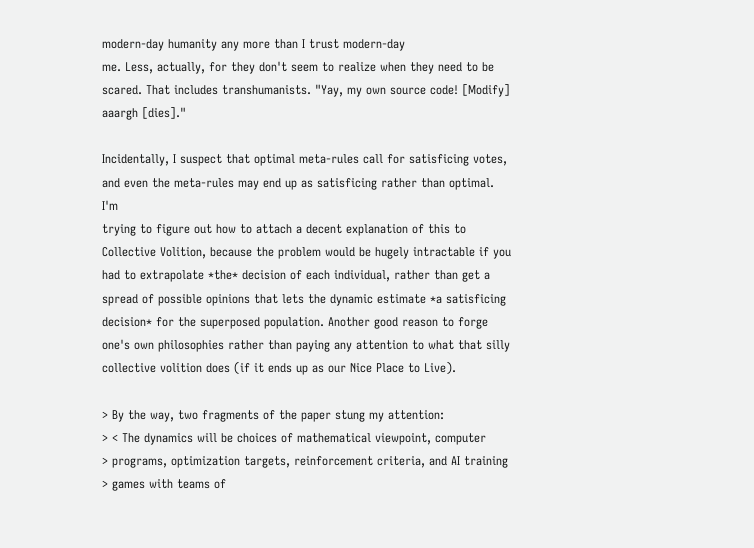modern-day humanity any more than I trust modern-day
me. Less, actually, for they don't seem to realize when they need to be
scared. That includes transhumanists. "Yay, my own source code! [Modify]
aaargh [dies]."

Incidentally, I suspect that optimal meta-rules call for satisficing votes,
and even the meta-rules may end up as satisficing rather than optimal. I'm
trying to figure out how to attach a decent explanation of this to
Collective Volition, because the problem would be hugely intractable if you
had to extrapolate *the* decision of each individual, rather than get a
spread of possible opinions that lets the dynamic estimate *a satisficing
decision* for the superposed population. Another good reason to forge
one's own philosophies rather than paying any attention to what that silly
collective volition does (if it ends up as our Nice Place to Live).

> By the way, two fragments of the paper stung my attention:
> < The dynamics will be choices of mathematical viewpoint, computer
> programs, optimization targets, reinforcement criteria, and AI training
> games with teams of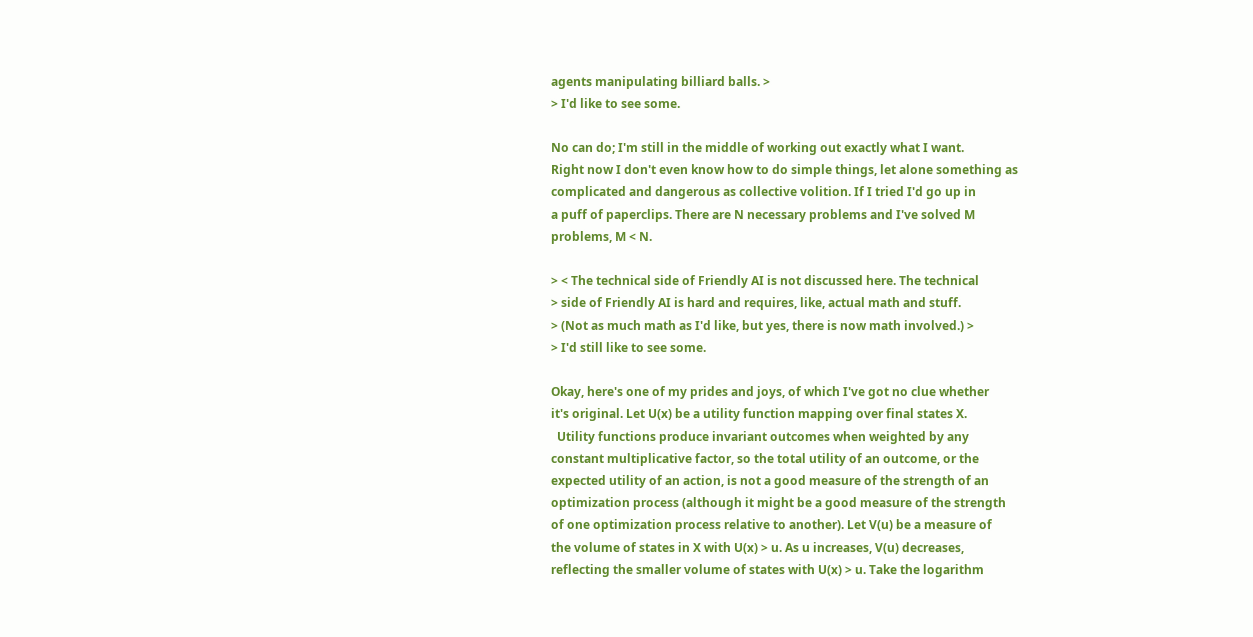agents manipulating billiard balls. >
> I'd like to see some.

No can do; I'm still in the middle of working out exactly what I want.
Right now I don't even know how to do simple things, let alone something as
complicated and dangerous as collective volition. If I tried I'd go up in
a puff of paperclips. There are N necessary problems and I've solved M
problems, M < N.

> < The technical side of Friendly AI is not discussed here. The technical
> side of Friendly AI is hard and requires, like, actual math and stuff.
> (Not as much math as I'd like, but yes, there is now math involved.) >
> I'd still like to see some.

Okay, here's one of my prides and joys, of which I've got no clue whether
it's original. Let U(x) be a utility function mapping over final states X.
  Utility functions produce invariant outcomes when weighted by any
constant multiplicative factor, so the total utility of an outcome, or the
expected utility of an action, is not a good measure of the strength of an
optimization process (although it might be a good measure of the strength
of one optimization process relative to another). Let V(u) be a measure of
the volume of states in X with U(x) > u. As u increases, V(u) decreases,
reflecting the smaller volume of states with U(x) > u. Take the logarithm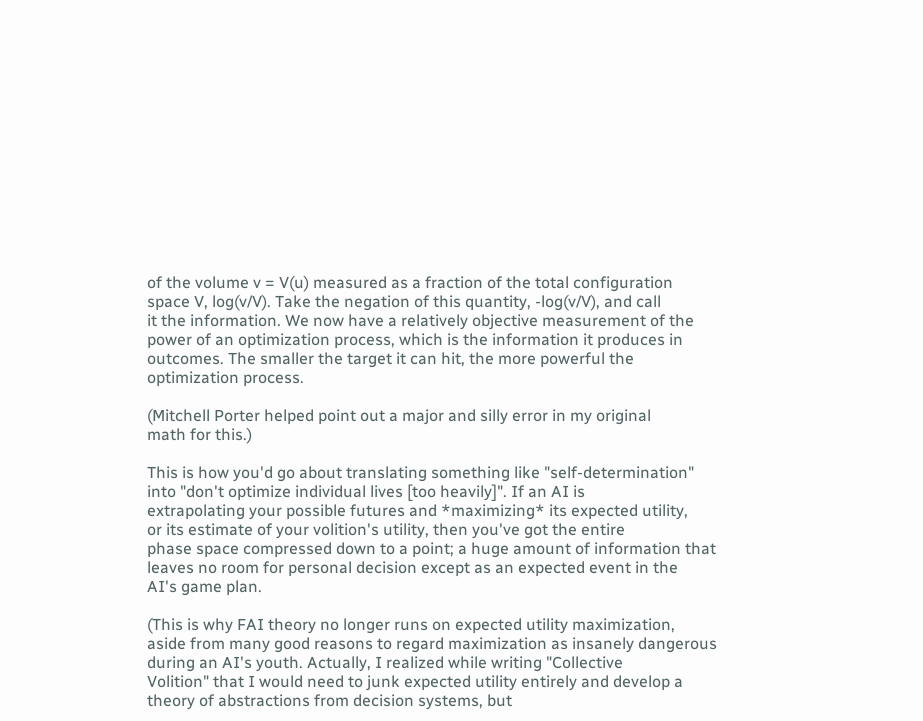of the volume v = V(u) measured as a fraction of the total configuration
space V, log(v/V). Take the negation of this quantity, -log(v/V), and call
it the information. We now have a relatively objective measurement of the
power of an optimization process, which is the information it produces in
outcomes. The smaller the target it can hit, the more powerful the
optimization process.

(Mitchell Porter helped point out a major and silly error in my original
math for this.)

This is how you'd go about translating something like "self-determination"
into "don't optimize individual lives [too heavily]". If an AI is
extrapolating your possible futures and *maximizing* its expected utility,
or its estimate of your volition's utility, then you've got the entire
phase space compressed down to a point; a huge amount of information that
leaves no room for personal decision except as an expected event in the
AI's game plan.

(This is why FAI theory no longer runs on expected utility maximization,
aside from many good reasons to regard maximization as insanely dangerous
during an AI's youth. Actually, I realized while writing "Collective
Volition" that I would need to junk expected utility entirely and develop a
theory of abstractions from decision systems, but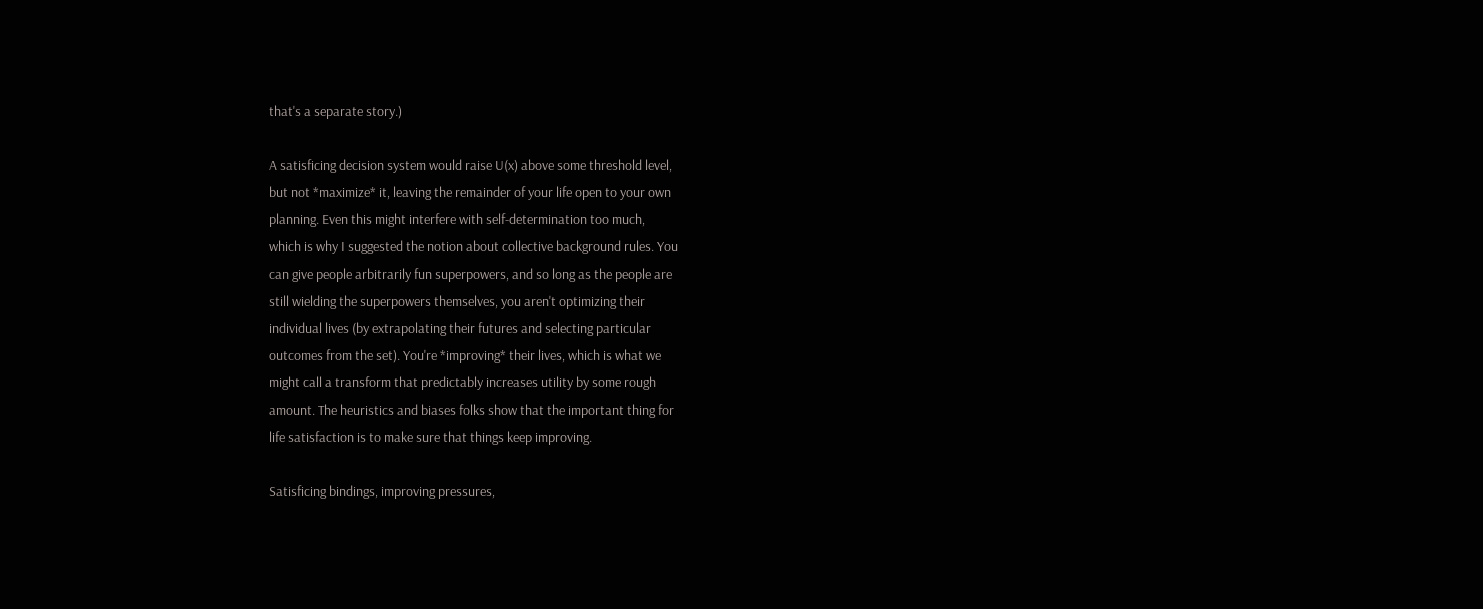that's a separate story.)

A satisficing decision system would raise U(x) above some threshold level,
but not *maximize* it, leaving the remainder of your life open to your own
planning. Even this might interfere with self-determination too much,
which is why I suggested the notion about collective background rules. You
can give people arbitrarily fun superpowers, and so long as the people are
still wielding the superpowers themselves, you aren't optimizing their
individual lives (by extrapolating their futures and selecting particular
outcomes from the set). You're *improving* their lives, which is what we
might call a transform that predictably increases utility by some rough
amount. The heuristics and biases folks show that the important thing for
life satisfaction is to make sure that things keep improving.

Satisficing bindings, improving pressures,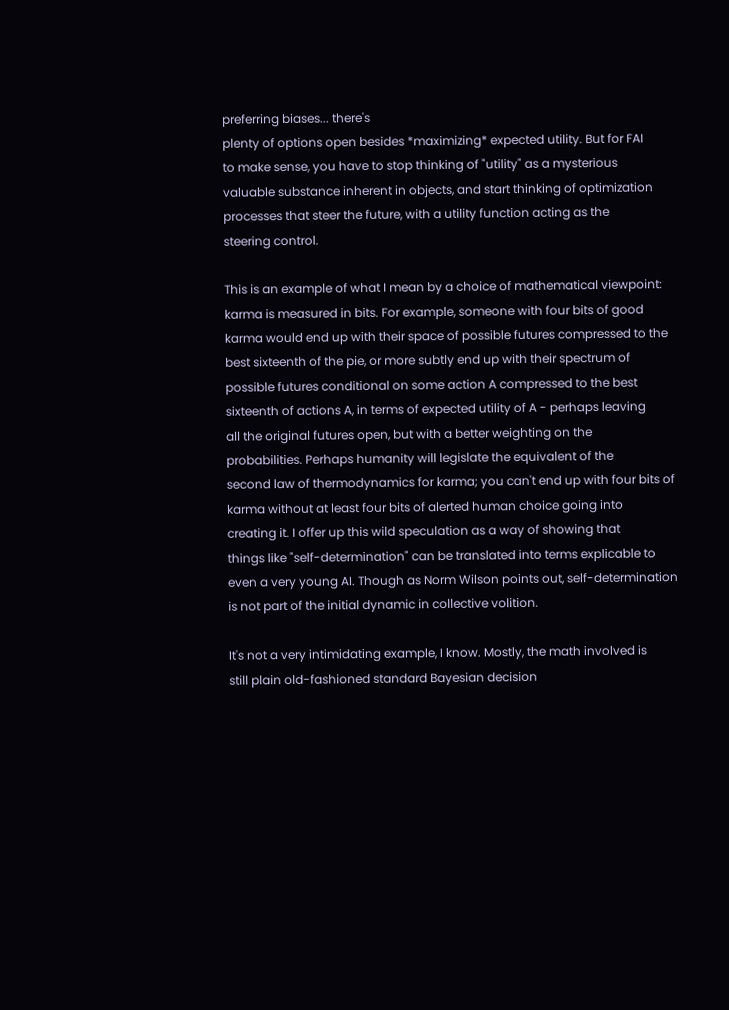preferring biases... there's
plenty of options open besides *maximizing* expected utility. But for FAI
to make sense, you have to stop thinking of "utility" as a mysterious
valuable substance inherent in objects, and start thinking of optimization
processes that steer the future, with a utility function acting as the
steering control.

This is an example of what I mean by a choice of mathematical viewpoint:
karma is measured in bits. For example, someone with four bits of good
karma would end up with their space of possible futures compressed to the
best sixteenth of the pie, or more subtly end up with their spectrum of
possible futures conditional on some action A compressed to the best
sixteenth of actions A, in terms of expected utility of A - perhaps leaving
all the original futures open, but with a better weighting on the
probabilities. Perhaps humanity will legislate the equivalent of the
second law of thermodynamics for karma; you can't end up with four bits of
karma without at least four bits of alerted human choice going into
creating it. I offer up this wild speculation as a way of showing that
things like "self-determination" can be translated into terms explicable to
even a very young AI. Though as Norm Wilson points out, self-determination
is not part of the initial dynamic in collective volition.

It's not a very intimidating example, I know. Mostly, the math involved is
still plain old-fashioned standard Bayesian decision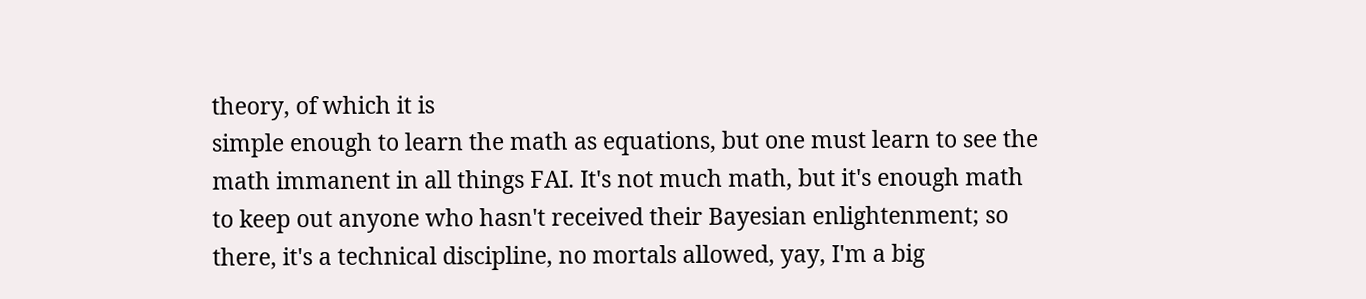theory, of which it is
simple enough to learn the math as equations, but one must learn to see the
math immanent in all things FAI. It's not much math, but it's enough math
to keep out anyone who hasn't received their Bayesian enlightenment; so
there, it's a technical discipline, no mortals allowed, yay, I'm a big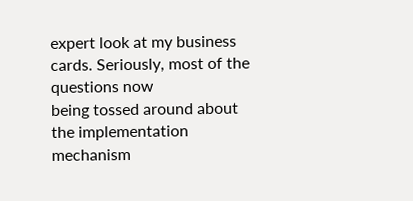expert look at my business cards. Seriously, most of the questions now
being tossed around about the implementation mechanism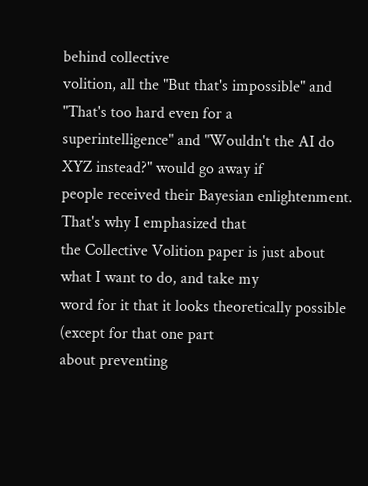behind collective
volition, all the "But that's impossible" and "That's too hard even for a
superintelligence" and "Wouldn't the AI do XYZ instead?" would go away if
people received their Bayesian enlightenment. That's why I emphasized that
the Collective Volition paper is just about what I want to do, and take my
word for it that it looks theoretically possible (except for that one part
about preventing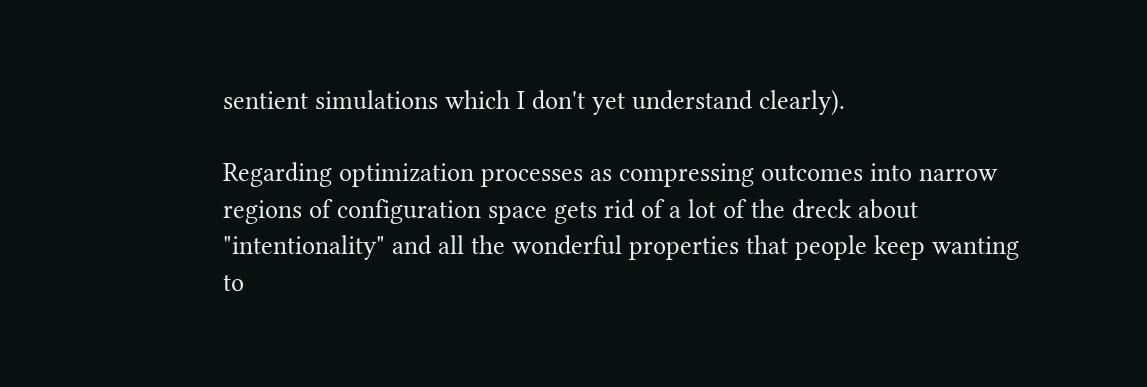sentient simulations which I don't yet understand clearly).

Regarding optimization processes as compressing outcomes into narrow
regions of configuration space gets rid of a lot of the dreck about
"intentionality" and all the wonderful properties that people keep wanting
to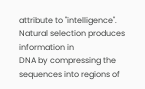attribute to "intelligence". Natural selection produces information in
DNA by compressing the sequences into regions of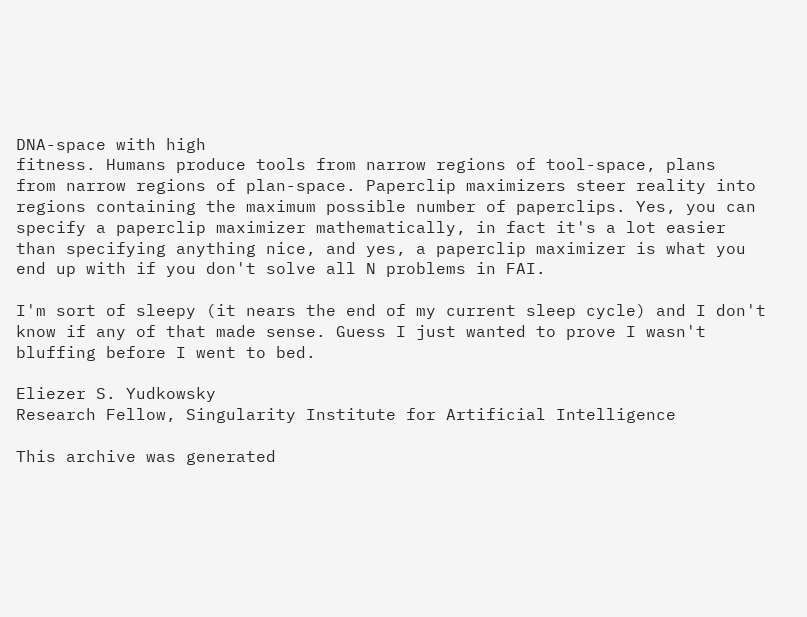DNA-space with high
fitness. Humans produce tools from narrow regions of tool-space, plans
from narrow regions of plan-space. Paperclip maximizers steer reality into
regions containing the maximum possible number of paperclips. Yes, you can
specify a paperclip maximizer mathematically, in fact it's a lot easier
than specifying anything nice, and yes, a paperclip maximizer is what you
end up with if you don't solve all N problems in FAI.

I'm sort of sleepy (it nears the end of my current sleep cycle) and I don't
know if any of that made sense. Guess I just wanted to prove I wasn't
bluffing before I went to bed.

Eliezer S. Yudkowsky
Research Fellow, Singularity Institute for Artificial Intelligence

This archive was generated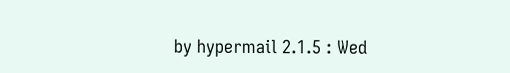by hypermail 2.1.5 : Wed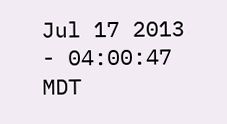Jul 17 2013 - 04:00:47 MDT